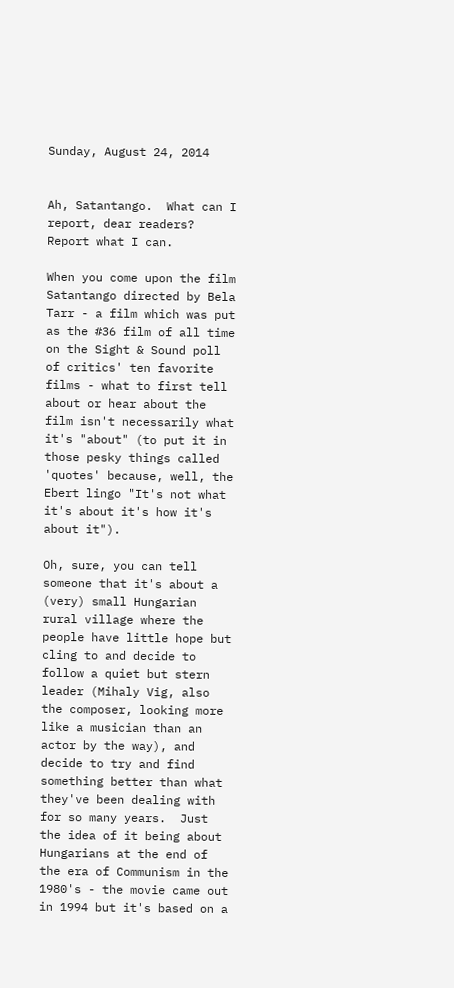Sunday, August 24, 2014


Ah, Satantango.  What can I report, dear readers?  Report what I can.

When you come upon the film Satantango directed by Bela Tarr - a film which was put as the #36 film of all time on the Sight & Sound poll of critics' ten favorite films - what to first tell about or hear about the film isn't necessarily what it's "about" (to put it in those pesky things called 'quotes' because, well, the Ebert lingo "It's not what it's about it's how it's about it").

Oh, sure, you can tell someone that it's about a (very) small Hungarian rural village where the people have little hope but cling to and decide to follow a quiet but stern leader (Mihaly Vig, also the composer, looking more like a musician than an actor by the way), and decide to try and find something better than what they've been dealing with for so many years.  Just the idea of it being about Hungarians at the end of the era of Communism in the 1980's - the movie came out in 1994 but it's based on a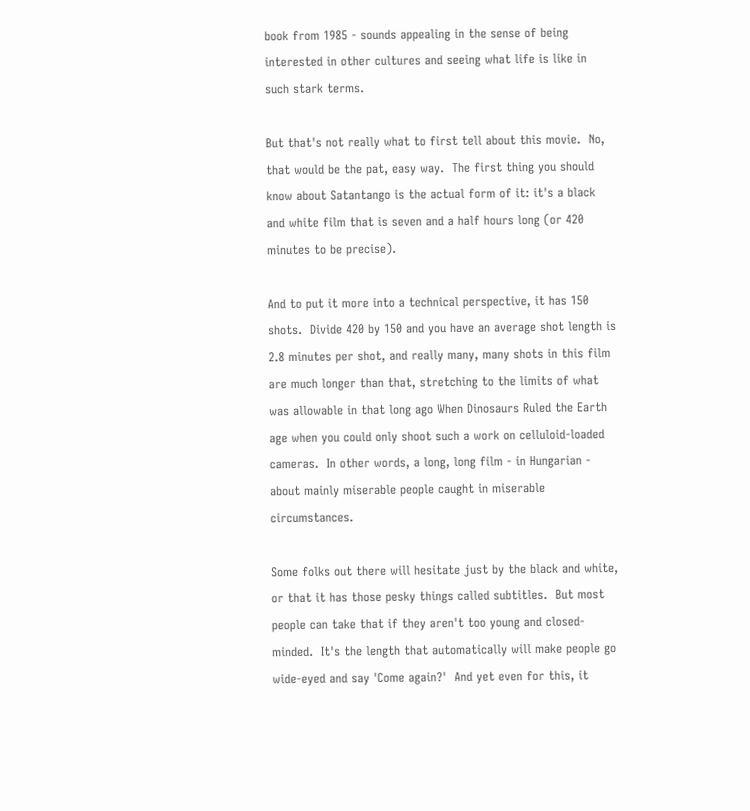book from 1985 - sounds appealing in the sense of being interested in other cultures and seeing what life is like in such stark terms.

But that's not really what to first tell about this movie.  No, that would be the pat, easy way.  The first thing you should know about Satantango is the actual form of it: it's a black and white film that is seven and a half hours long (or 420 minutes to be precise).

And to put it more into a technical perspective, it has 150 shots.  Divide 420 by 150 and you have an average shot length is 2.8 minutes per shot, and really many, many shots in this film are much longer than that, stretching to the limits of what was allowable in that long ago When Dinosaurs Ruled the Earth age when you could only shoot such a work on celluloid-loaded cameras.  In other words, a long, long film - in Hungarian - about mainly miserable people caught in miserable circumstances.

Some folks out there will hesitate just by the black and white, or that it has those pesky things called subtitles.  But most people can take that if they aren't too young and closed-minded.  It's the length that automatically will make people go wide-eyed and say 'Come again?'  And yet even for this, it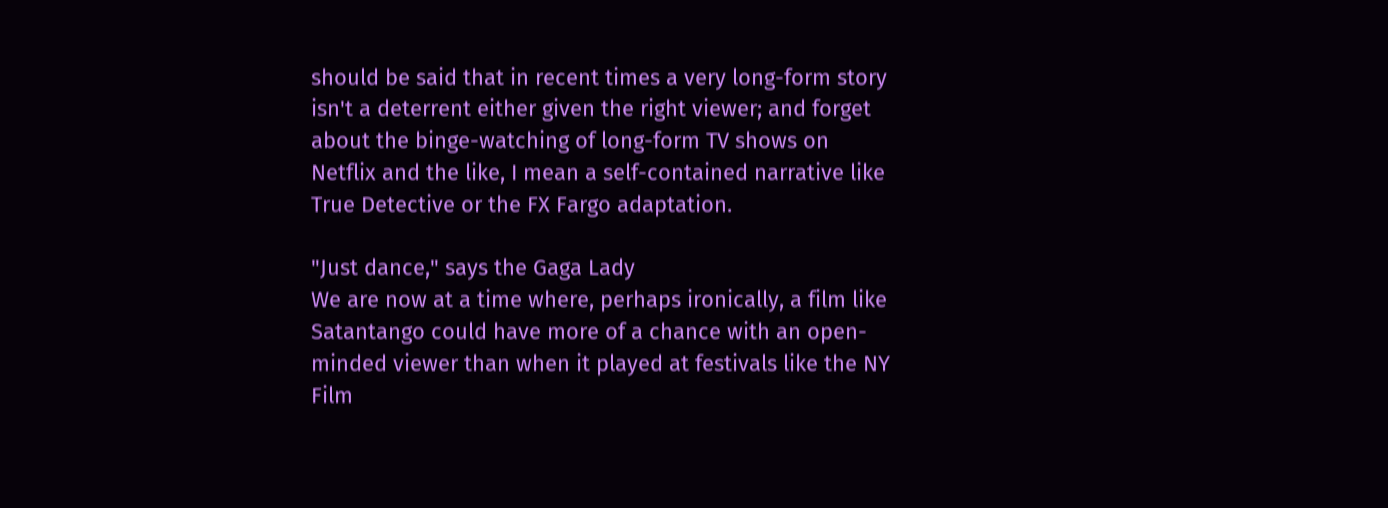should be said that in recent times a very long-form story isn't a deterrent either given the right viewer; and forget about the binge-watching of long-form TV shows on Netflix and the like, I mean a self-contained narrative like True Detective or the FX Fargo adaptation.

"Just dance," says the Gaga Lady
We are now at a time where, perhaps ironically, a film like Satantango could have more of a chance with an open-minded viewer than when it played at festivals like the NY Film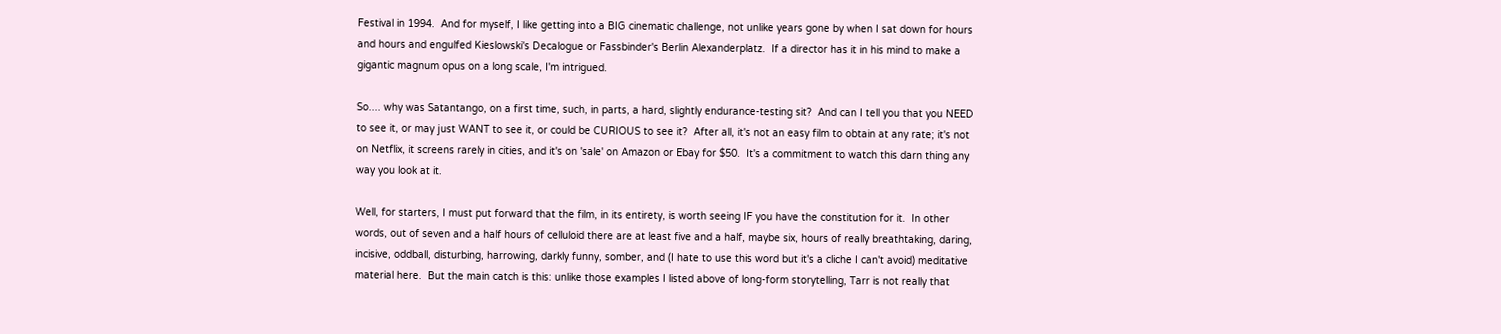Festival in 1994.  And for myself, I like getting into a BIG cinematic challenge, not unlike years gone by when I sat down for hours and hours and engulfed Kieslowski's Decalogue or Fassbinder's Berlin Alexanderplatz.  If a director has it in his mind to make a gigantic magnum opus on a long scale, I'm intrigued.

So.... why was Satantango, on a first time, such, in parts, a hard, slightly endurance-testing sit?  And can I tell you that you NEED to see it, or may just WANT to see it, or could be CURIOUS to see it?  After all, it's not an easy film to obtain at any rate; it's not on Netflix, it screens rarely in cities, and it's on 'sale' on Amazon or Ebay for $50.  It's a commitment to watch this darn thing any way you look at it.

Well, for starters, I must put forward that the film, in its entirety, is worth seeing IF you have the constitution for it.  In other words, out of seven and a half hours of celluloid there are at least five and a half, maybe six, hours of really breathtaking, daring, incisive, oddball, disturbing, harrowing, darkly funny, somber, and (I hate to use this word but it's a cliche I can't avoid) meditative material here.  But the main catch is this: unlike those examples I listed above of long-form storytelling, Tarr is not really that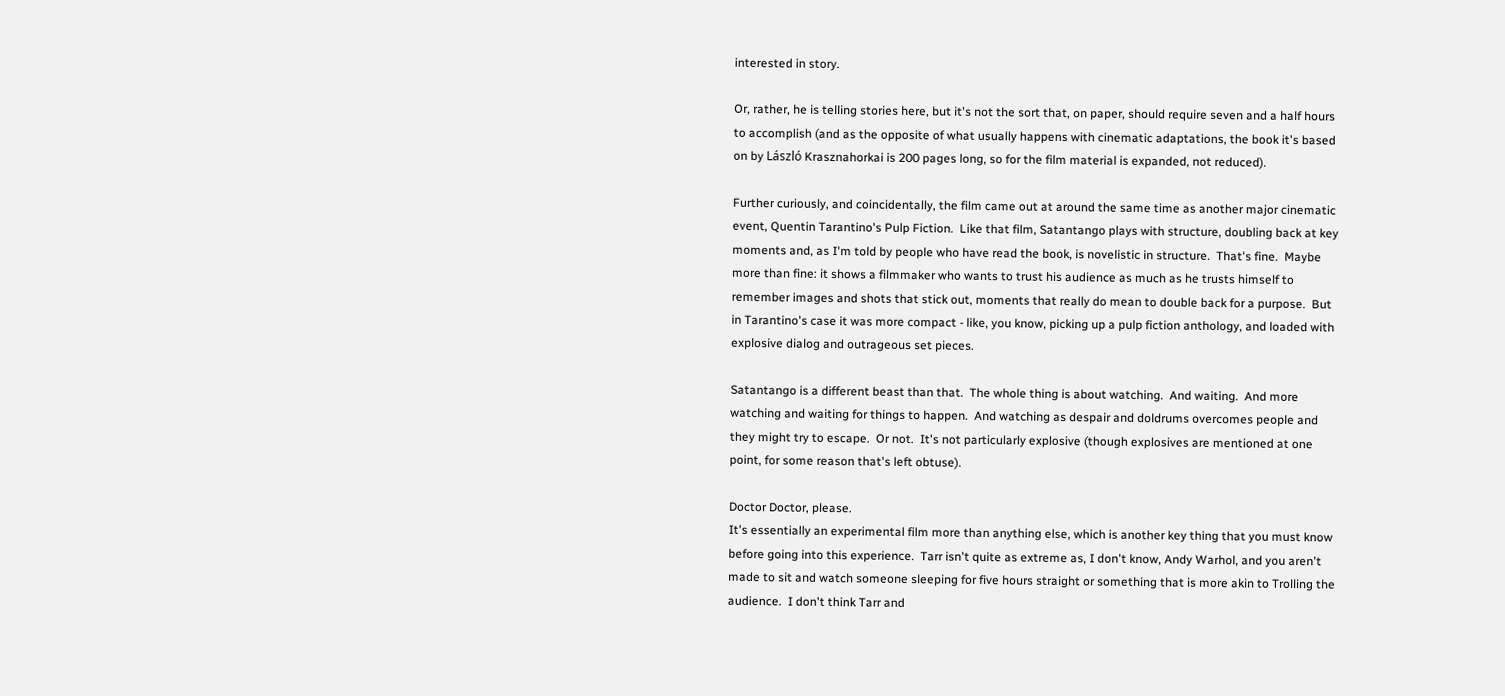interested in story.

Or, rather, he is telling stories here, but it's not the sort that, on paper, should require seven and a half hours to accomplish (and as the opposite of what usually happens with cinematic adaptations, the book it's based on by László Krasznahorkai is 200 pages long, so for the film material is expanded, not reduced).

Further curiously, and coincidentally, the film came out at around the same time as another major cinematic event, Quentin Tarantino's Pulp Fiction.  Like that film, Satantango plays with structure, doubling back at key moments and, as I'm told by people who have read the book, is novelistic in structure.  That's fine.  Maybe more than fine: it shows a filmmaker who wants to trust his audience as much as he trusts himself to remember images and shots that stick out, moments that really do mean to double back for a purpose.  But in Tarantino's case it was more compact - like, you know, picking up a pulp fiction anthology, and loaded with explosive dialog and outrageous set pieces.

Satantango is a different beast than that.  The whole thing is about watching.  And waiting.  And more watching and waiting for things to happen.  And watching as despair and doldrums overcomes people and they might try to escape.  Or not.  It's not particularly explosive (though explosives are mentioned at one point, for some reason that's left obtuse).

Doctor Doctor, please.
It's essentially an experimental film more than anything else, which is another key thing that you must know before going into this experience.  Tarr isn't quite as extreme as, I don't know, Andy Warhol, and you aren't made to sit and watch someone sleeping for five hours straight or something that is more akin to Trolling the audience.  I don't think Tarr and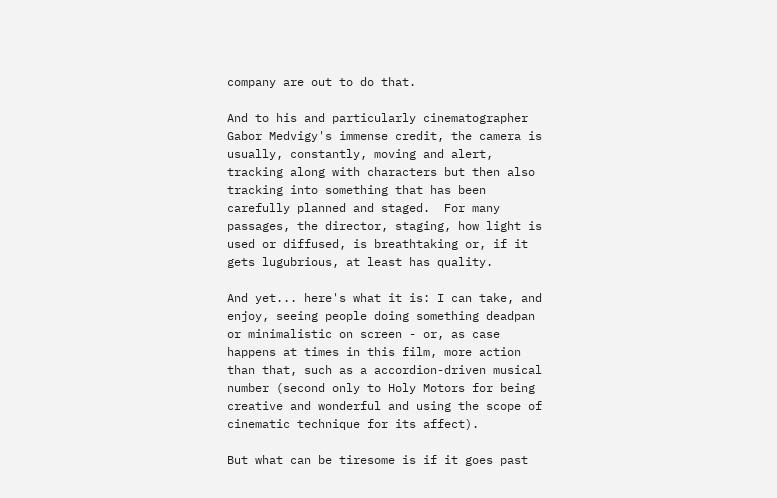company are out to do that.

And to his and particularly cinematographer Gabor Medvigy's immense credit, the camera is usually, constantly, moving and alert, tracking along with characters but then also tracking into something that has been carefully planned and staged.  For many passages, the director, staging, how light is used or diffused, is breathtaking or, if it gets lugubrious, at least has quality.

And yet... here's what it is: I can take, and enjoy, seeing people doing something deadpan or minimalistic on screen - or, as case happens at times in this film, more action than that, such as a accordion-driven musical number (second only to Holy Motors for being creative and wonderful and using the scope of cinematic technique for its affect).

But what can be tiresome is if it goes past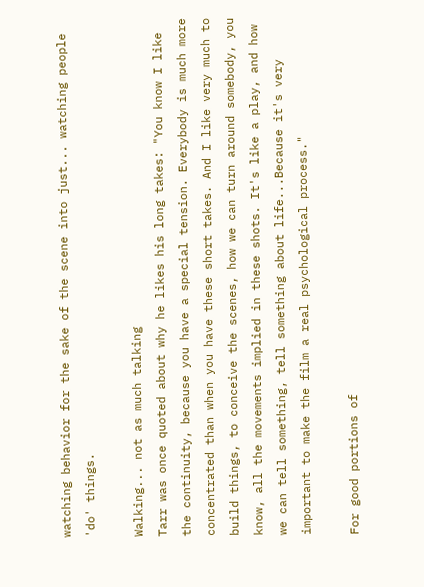watching behavior for the sake of the scene into just... watching people 'do' things.

Walking... not as much talking
Tarr was once quoted about why he likes his long takes: "You know I like the continuity, because you have a special tension. Everybody is much more concentrated than when you have these short takes. And I like very much to build things, to conceive the scenes, how we can turn around somebody, you know, all the movements implied in these shots. It's like a play, and how we can tell something, tell something about life...Because it's very important to make the film a real psychological process."

For good portions of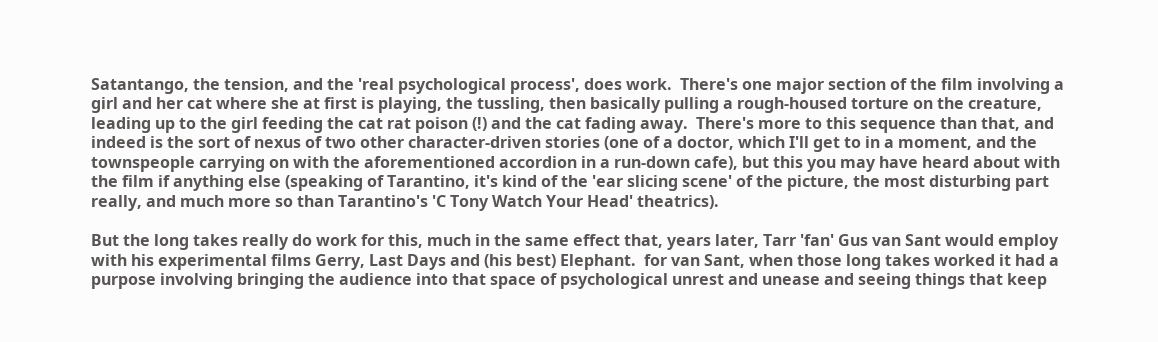Satantango, the tension, and the 'real psychological process', does work.  There's one major section of the film involving a girl and her cat where she at first is playing, the tussling, then basically pulling a rough-housed torture on the creature, leading up to the girl feeding the cat rat poison (!) and the cat fading away.  There's more to this sequence than that, and indeed is the sort of nexus of two other character-driven stories (one of a doctor, which I'll get to in a moment, and the townspeople carrying on with the aforementioned accordion in a run-down cafe), but this you may have heard about with the film if anything else (speaking of Tarantino, it's kind of the 'ear slicing scene' of the picture, the most disturbing part really, and much more so than Tarantino's 'C Tony Watch Your Head' theatrics).

But the long takes really do work for this, much in the same effect that, years later, Tarr 'fan' Gus van Sant would employ with his experimental films Gerry, Last Days and (his best) Elephant.  for van Sant, when those long takes worked it had a purpose involving bringing the audience into that space of psychological unrest and unease and seeing things that keep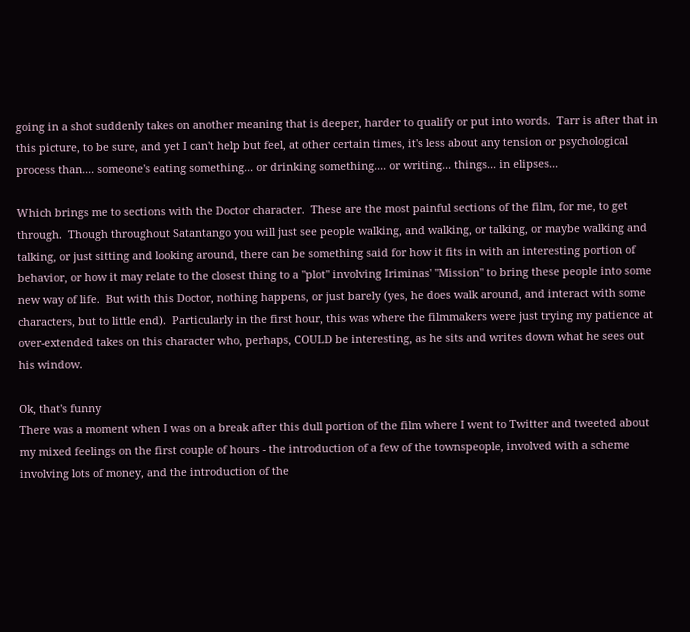going in a shot suddenly takes on another meaning that is deeper, harder to qualify or put into words.  Tarr is after that in this picture, to be sure, and yet I can't help but feel, at other certain times, it's less about any tension or psychological process than.... someone's eating something... or drinking something.... or writing... things... in elipses...

Which brings me to sections with the Doctor character.  These are the most painful sections of the film, for me, to get through.  Though throughout Satantango you will just see people walking, and walking, or talking, or maybe walking and talking, or just sitting and looking around, there can be something said for how it fits in with an interesting portion of behavior, or how it may relate to the closest thing to a "plot" involving Iriminas' "Mission" to bring these people into some new way of life.  But with this Doctor, nothing happens, or just barely (yes, he does walk around, and interact with some characters, but to little end).  Particularly in the first hour, this was where the filmmakers were just trying my patience at over-extended takes on this character who, perhaps, COULD be interesting, as he sits and writes down what he sees out his window.

Ok, that's funny
There was a moment when I was on a break after this dull portion of the film where I went to Twitter and tweeted about my mixed feelings on the first couple of hours - the introduction of a few of the townspeople, involved with a scheme involving lots of money, and the introduction of the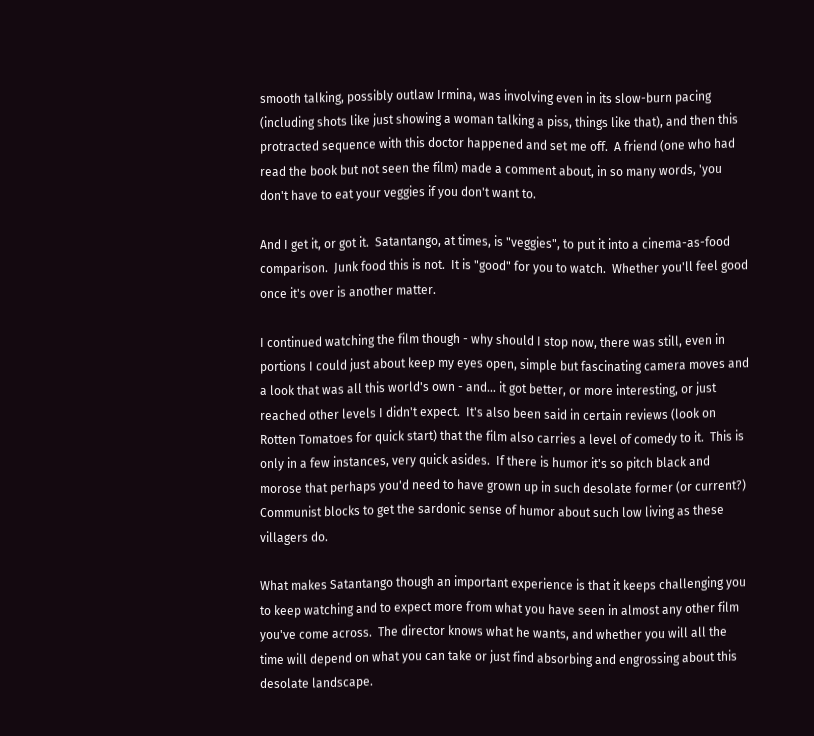smooth talking, possibly outlaw Irmina, was involving even in its slow-burn pacing (including shots like just showing a woman talking a piss, things like that), and then this protracted sequence with this doctor happened and set me off.  A friend (one who had read the book but not seen the film) made a comment about, in so many words, 'you don't have to eat your veggies if you don't want to.

And I get it, or got it.  Satantango, at times, is "veggies", to put it into a cinema-as-food comparison.  Junk food this is not.  It is "good" for you to watch.  Whether you'll feel good once it's over is another matter.

I continued watching the film though - why should I stop now, there was still, even in portions I could just about keep my eyes open, simple but fascinating camera moves and a look that was all this world's own - and... it got better, or more interesting, or just reached other levels I didn't expect.  It's also been said in certain reviews (look on Rotten Tomatoes for quick start) that the film also carries a level of comedy to it.  This is only in a few instances, very quick asides.  If there is humor it's so pitch black and morose that perhaps you'd need to have grown up in such desolate former (or current?) Communist blocks to get the sardonic sense of humor about such low living as these villagers do.

What makes Satantango though an important experience is that it keeps challenging you to keep watching and to expect more from what you have seen in almost any other film you've come across.  The director knows what he wants, and whether you will all the time will depend on what you can take or just find absorbing and engrossing about this desolate landscape.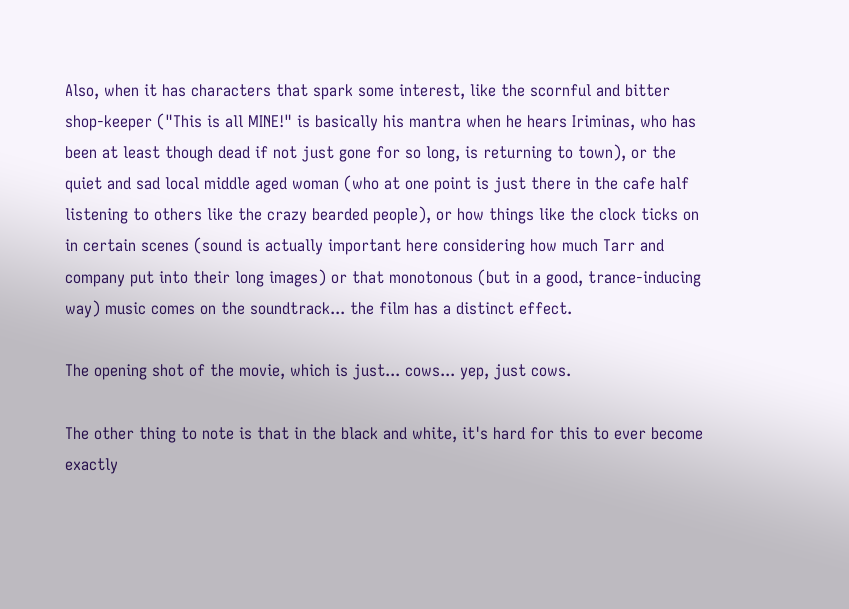Also, when it has characters that spark some interest, like the scornful and bitter shop-keeper ("This is all MINE!" is basically his mantra when he hears Iriminas, who has been at least though dead if not just gone for so long, is returning to town), or the quiet and sad local middle aged woman (who at one point is just there in the cafe half listening to others like the crazy bearded people), or how things like the clock ticks on in certain scenes (sound is actually important here considering how much Tarr and company put into their long images) or that monotonous (but in a good, trance-inducing way) music comes on the soundtrack... the film has a distinct effect.

The opening shot of the movie, which is just... cows... yep, just cows.

The other thing to note is that in the black and white, it's hard for this to ever become exactly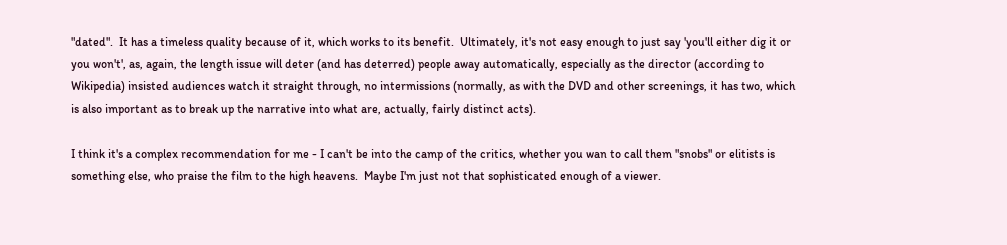"dated".  It has a timeless quality because of it, which works to its benefit.  Ultimately, it's not easy enough to just say 'you'll either dig it or you won't', as, again, the length issue will deter (and has deterred) people away automatically, especially as the director (according to Wikipedia) insisted audiences watch it straight through, no intermissions (normally, as with the DVD and other screenings, it has two, which is also important as to break up the narrative into what are, actually, fairly distinct acts).

I think it's a complex recommendation for me - I can't be into the camp of the critics, whether you wan to call them "snobs" or elitists is something else, who praise the film to the high heavens.  Maybe I'm just not that sophisticated enough of a viewer.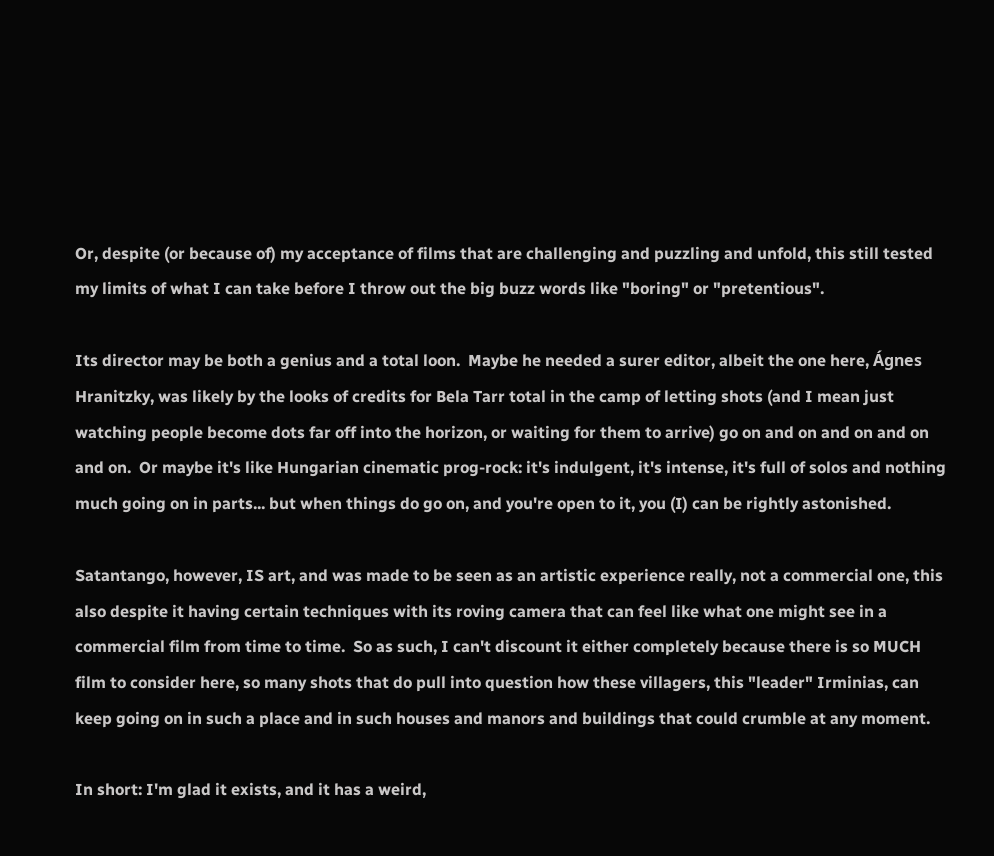Or, despite (or because of) my acceptance of films that are challenging and puzzling and unfold, this still tested my limits of what I can take before I throw out the big buzz words like "boring" or "pretentious".

Its director may be both a genius and a total loon.  Maybe he needed a surer editor, albeit the one here, Ágnes Hranitzky, was likely by the looks of credits for Bela Tarr total in the camp of letting shots (and I mean just watching people become dots far off into the horizon, or waiting for them to arrive) go on and on and on and on and on.  Or maybe it's like Hungarian cinematic prog-rock: it's indulgent, it's intense, it's full of solos and nothing much going on in parts... but when things do go on, and you're open to it, you (I) can be rightly astonished.

Satantango, however, IS art, and was made to be seen as an artistic experience really, not a commercial one, this also despite it having certain techniques with its roving camera that can feel like what one might see in a commercial film from time to time.  So as such, I can't discount it either completely because there is so MUCH film to consider here, so many shots that do pull into question how these villagers, this "leader" Irminias, can keep going on in such a place and in such houses and manors and buildings that could crumble at any moment.

In short: I'm glad it exists, and it has a weird,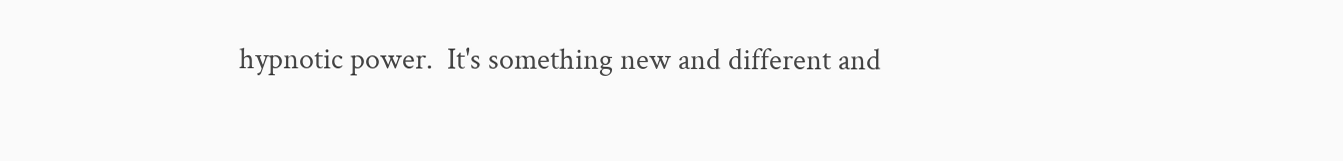hypnotic power.  It's something new and different and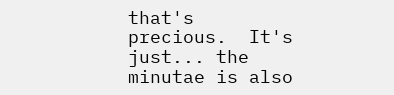that's precious.  It's just... the minutae is also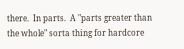there.  In parts.  A "parts greater than the whole" sorta thing for hardcore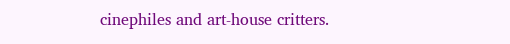cinephiles and art-house critters.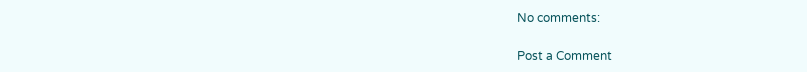No comments:

Post a Comment